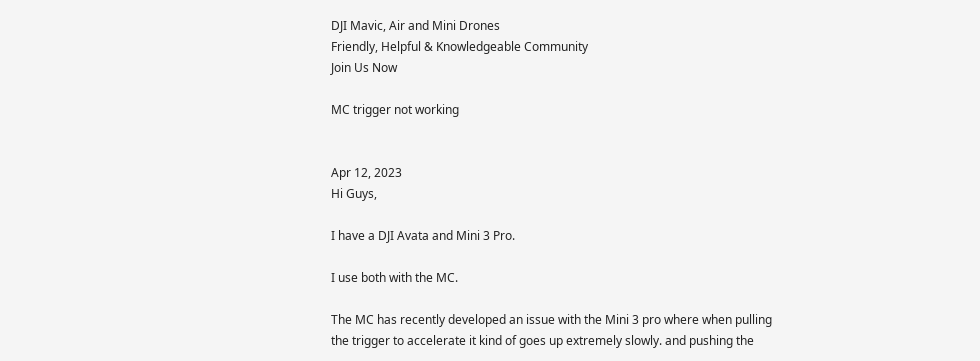DJI Mavic, Air and Mini Drones
Friendly, Helpful & Knowledgeable Community
Join Us Now

MC trigger not working


Apr 12, 2023
Hi Guys,

I have a DJI Avata and Mini 3 Pro.

I use both with the MC.

The MC has recently developed an issue with the Mini 3 pro where when pulling the trigger to accelerate it kind of goes up extremely slowly. and pushing the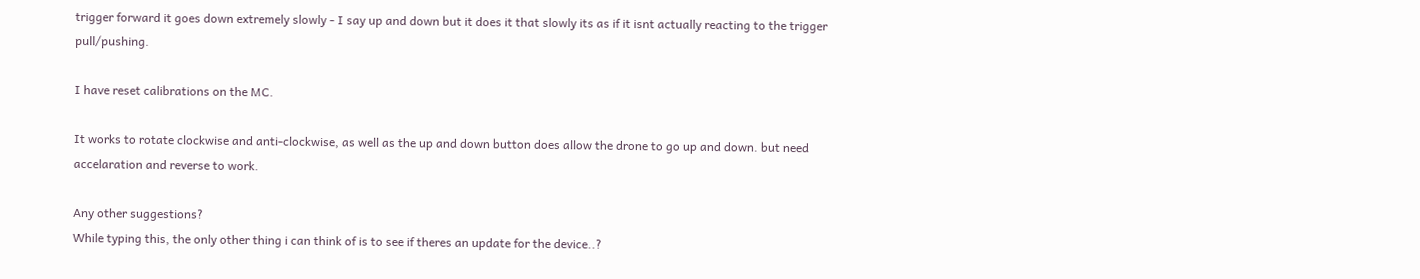trigger forward it goes down extremely slowly - I say up and down but it does it that slowly its as if it isnt actually reacting to the trigger pull/pushing.

I have reset calibrations on the MC.

It works to rotate clockwise and anti-clockwise, as well as the up and down button does allow the drone to go up and down. but need accelaration and reverse to work.

Any other suggestions?
While typing this, the only other thing i can think of is to see if theres an update for the device..?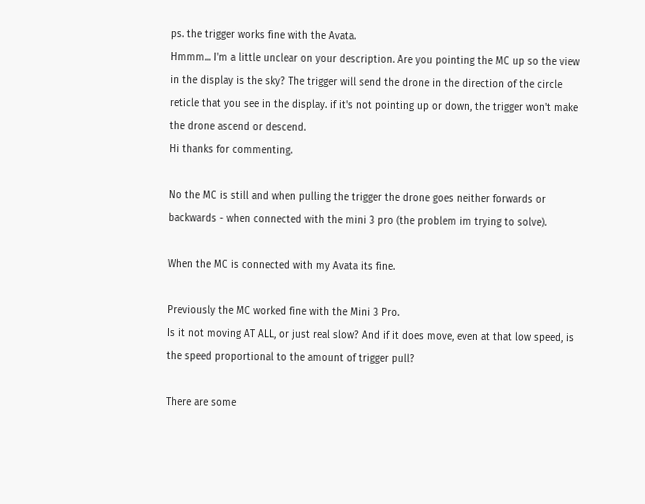ps. the trigger works fine with the Avata.
Hmmm... I'm a little unclear on your description. Are you pointing the MC up so the view in the display is the sky? The trigger will send the drone in the direction of the circle reticle that you see in the display. if it's not pointing up or down, the trigger won't make the drone ascend or descend.
Hi thanks for commenting.

No the MC is still and when pulling the trigger the drone goes neither forwards or backwards - when connected with the mini 3 pro (the problem im trying to solve).

When the MC is connected with my Avata its fine.

Previously the MC worked fine with the Mini 3 Pro.
Is it not moving AT ALL, or just real slow? And if it does move, even at that low speed, is the speed proportional to the amount of trigger pull?

There are some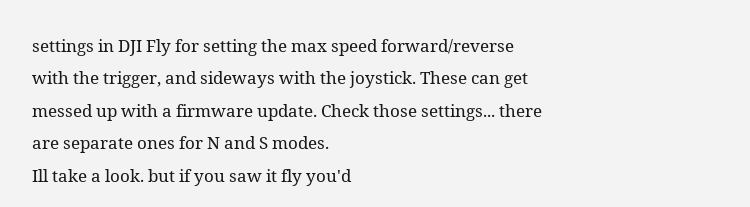settings in DJI Fly for setting the max speed forward/reverse with the trigger, and sideways with the joystick. These can get messed up with a firmware update. Check those settings... there are separate ones for N and S modes.
Ill take a look. but if you saw it fly you'd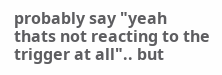probably say "yeah thats not reacting to the trigger at all".. but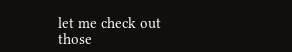let me check out those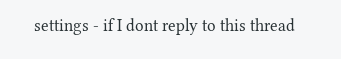settings - if I dont reply to this thread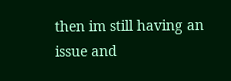then im still having an issue and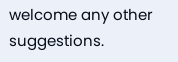welcome any other suggestions.